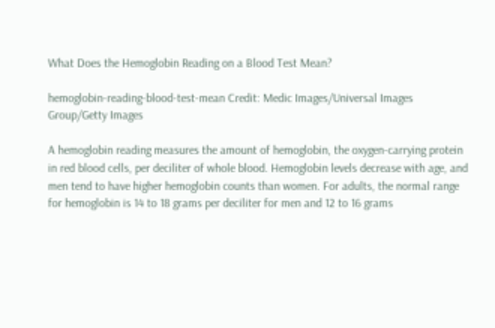What Does the Hemoglobin Reading on a Blood Test Mean?

hemoglobin-reading-blood-test-mean Credit: Medic Images/Universal Images Group/Getty Images

A hemoglobin reading measures the amount of hemoglobin, the oxygen-carrying protein in red blood cells, per deciliter of whole blood. Hemoglobin levels decrease with age, and men tend to have higher hemoglobin counts than women. For adults, the normal range for hemoglobin is 14 to 18 grams per deciliter for men and 12 to 16 grams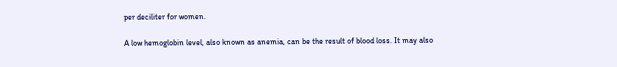per deciliter for women.

A low hemoglobin level, also known as anemia, can be the result of blood loss. It may also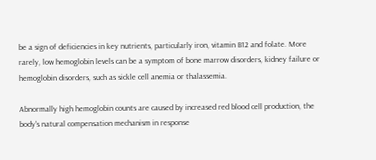be a sign of deficiencies in key nutrients, particularly iron, vitamin B12 and folate. More rarely, low hemoglobin levels can be a symptom of bone marrow disorders, kidney failure or hemoglobin disorders, such as sickle cell anemia or thalassemia.

Abnormally high hemoglobin counts are caused by increased red blood cell production, the body's natural compensation mechanism in response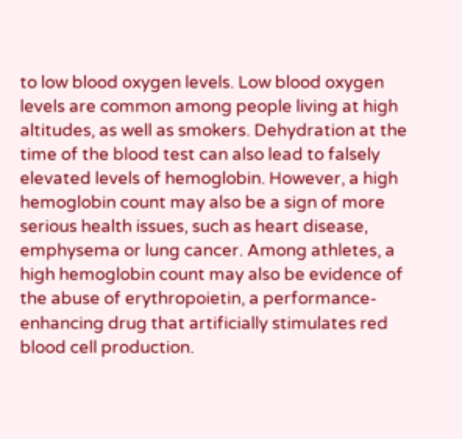to low blood oxygen levels. Low blood oxygen levels are common among people living at high altitudes, as well as smokers. Dehydration at the time of the blood test can also lead to falsely elevated levels of hemoglobin. However, a high hemoglobin count may also be a sign of more serious health issues, such as heart disease, emphysema or lung cancer. Among athletes, a high hemoglobin count may also be evidence of the abuse of erythropoietin, a performance-enhancing drug that artificially stimulates red blood cell production.